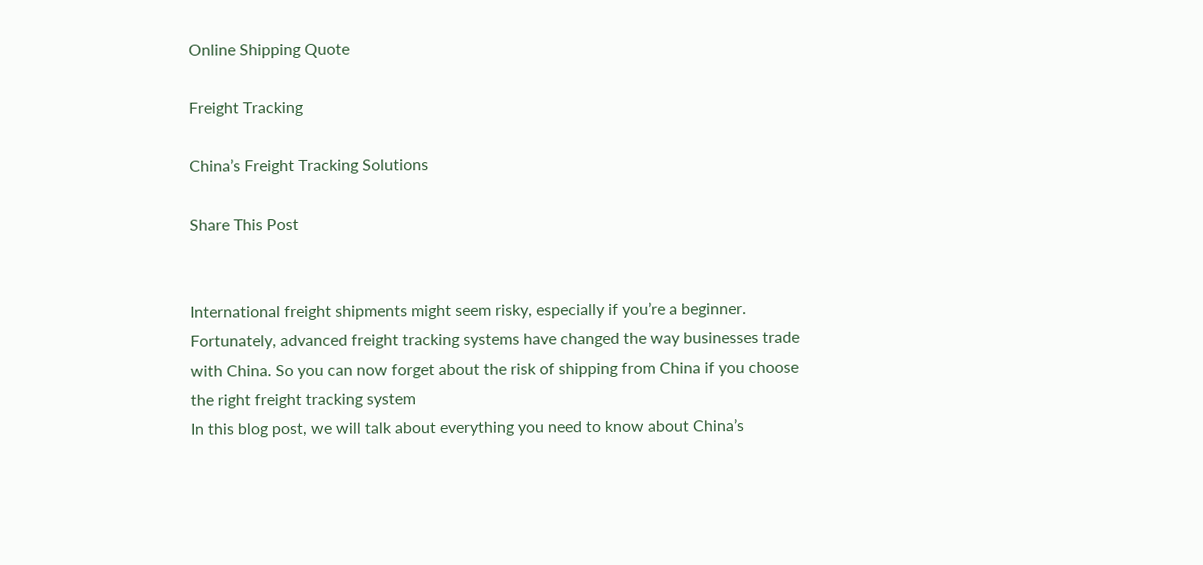Online Shipping Quote

Freight Tracking

China’s Freight Tracking Solutions

Share This Post


International freight shipments might seem risky, especially if you’re a beginner. Fortunately, advanced freight tracking systems have changed the way businesses trade with China. So you can now forget about the risk of shipping from China if you choose the right freight tracking system
In this blog post, we will talk about everything you need to know about China’s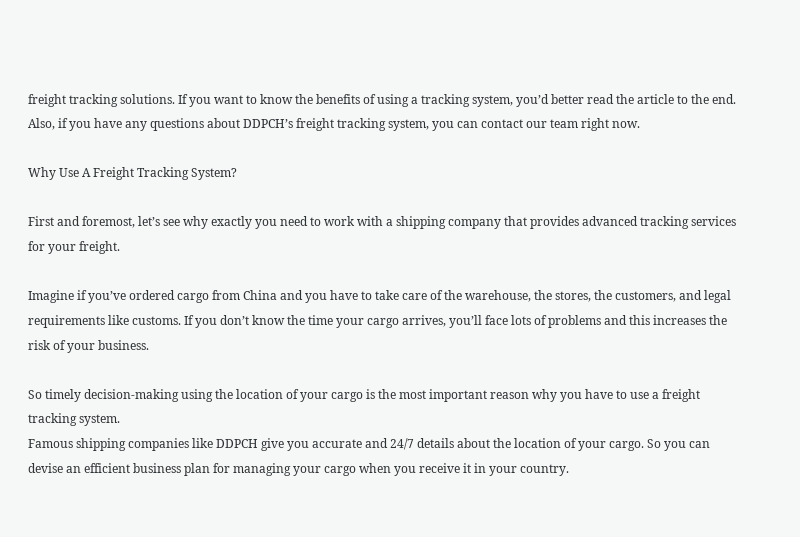freight tracking solutions. If you want to know the benefits of using a tracking system, you’d better read the article to the end. Also, if you have any questions about DDPCH’s freight tracking system, you can contact our team right now.

Why Use A Freight Tracking System?

First and foremost, let’s see why exactly you need to work with a shipping company that provides advanced tracking services for your freight.

Imagine if you’ve ordered cargo from China and you have to take care of the warehouse, the stores, the customers, and legal requirements like customs. If you don’t know the time your cargo arrives, you’ll face lots of problems and this increases the risk of your business.

So timely decision-making using the location of your cargo is the most important reason why you have to use a freight tracking system.
Famous shipping companies like DDPCH give you accurate and 24/7 details about the location of your cargo. So you can devise an efficient business plan for managing your cargo when you receive it in your country.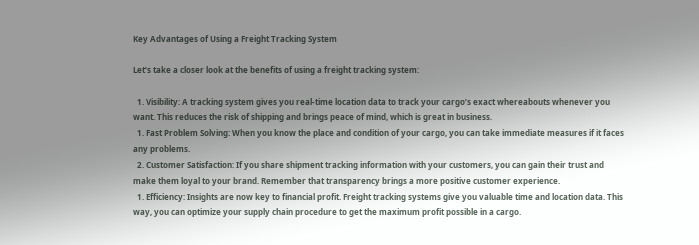Key Advantages of Using a Freight Tracking System

Let’s take a closer look at the benefits of using a freight tracking system:

  1. Visibility: A tracking system gives you real-time location data to track your cargo’s exact whereabouts whenever you want. This reduces the risk of shipping and brings peace of mind, which is great in business.
  1. Fast Problem Solving: When you know the place and condition of your cargo, you can take immediate measures if it faces any problems.
  2. Customer Satisfaction: If you share shipment tracking information with your customers, you can gain their trust and make them loyal to your brand. Remember that transparency brings a more positive customer experience.
  1. Efficiency: Insights are now key to financial profit. Freight tracking systems give you valuable time and location data. This way, you can optimize your supply chain procedure to get the maximum profit possible in a cargo.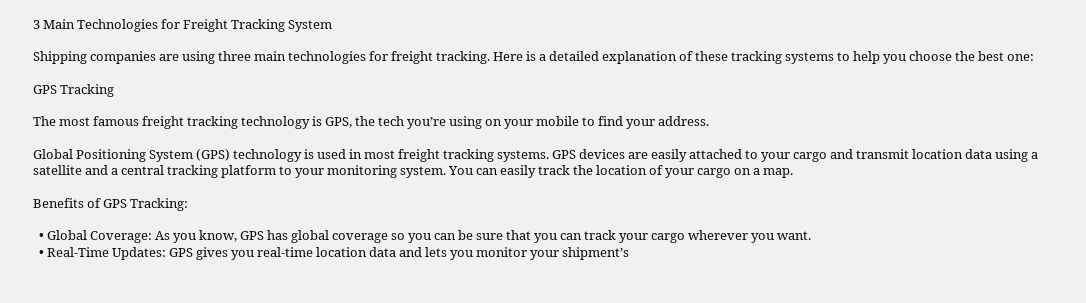3 Main Technologies for Freight Tracking System

Shipping companies are using three main technologies for freight tracking. Here is a detailed explanation of these tracking systems to help you choose the best one:

GPS Tracking

The most famous freight tracking technology is GPS, the tech you’re using on your mobile to find your address.

Global Positioning System (GPS) technology is used in most freight tracking systems. GPS devices are easily attached to your cargo and transmit location data using a satellite and a central tracking platform to your monitoring system. You can easily track the location of your cargo on a map.

Benefits of GPS Tracking:

  • Global Coverage: As you know, GPS has global coverage so you can be sure that you can track your cargo wherever you want.
  • Real-Time Updates: GPS gives you real-time location data and lets you monitor your shipment’s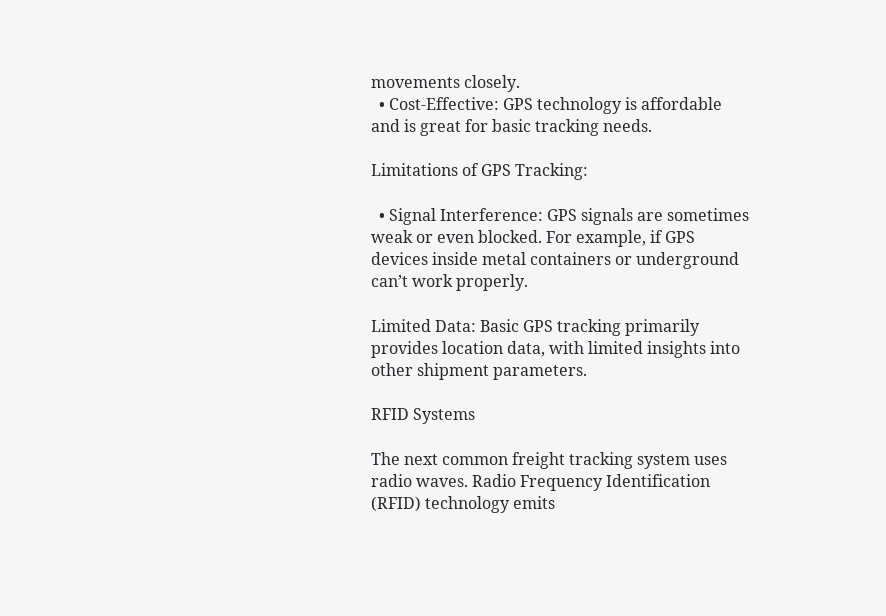movements closely.
  • Cost-Effective: GPS technology is affordable and is great for basic tracking needs.

Limitations of GPS Tracking:

  • Signal Interference: GPS signals are sometimes weak or even blocked. For example, if GPS devices inside metal containers or underground can’t work properly.

Limited Data: Basic GPS tracking primarily provides location data, with limited insights into other shipment parameters.

RFID Systems

The next common freight tracking system uses radio waves. Radio Frequency Identification (RFID) technology emits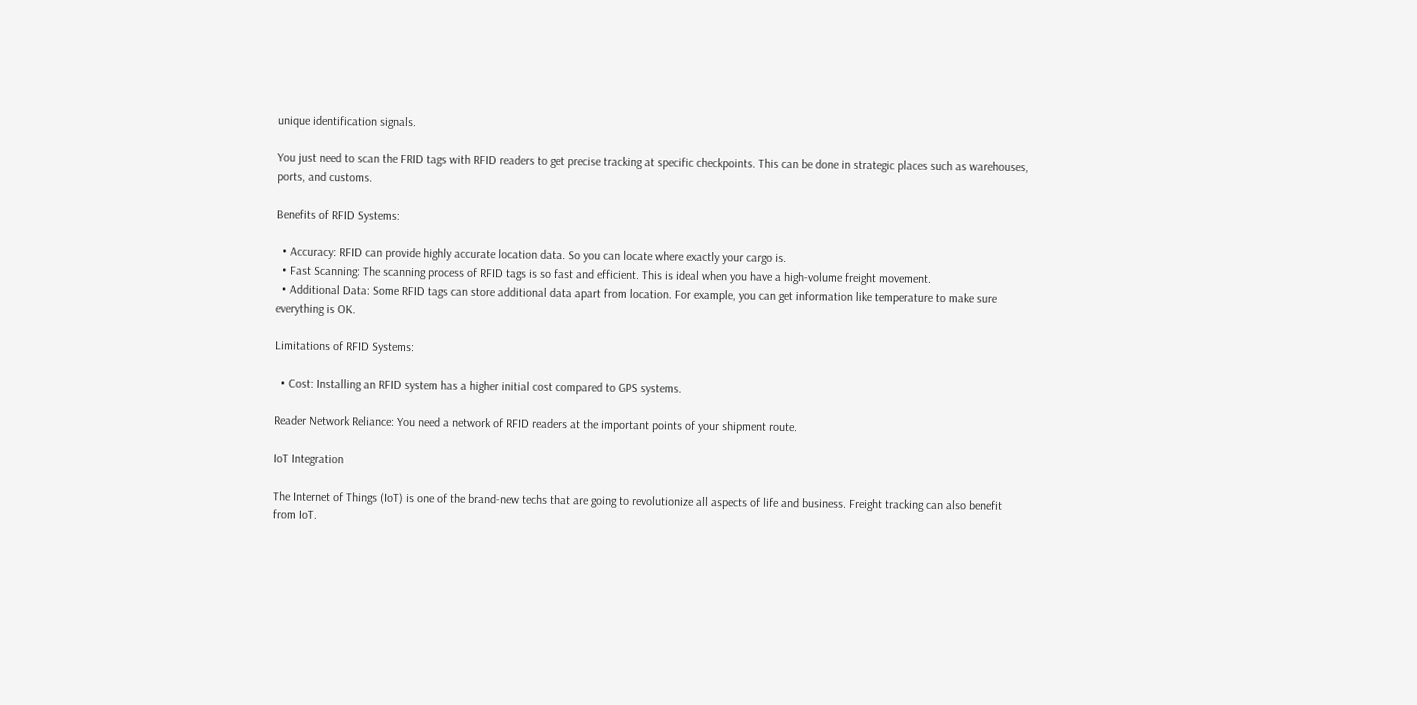unique identification signals.

You just need to scan the FRID tags with RFID readers to get precise tracking at specific checkpoints. This can be done in strategic places such as warehouses, ports, and customs.

Benefits of RFID Systems:

  • Accuracy: RFID can provide highly accurate location data. So you can locate where exactly your cargo is.
  • Fast Scanning: The scanning process of RFID tags is so fast and efficient. This is ideal when you have a high-volume freight movement.
  • Additional Data: Some RFID tags can store additional data apart from location. For example, you can get information like temperature to make sure everything is OK.

Limitations of RFID Systems:

  • Cost: Installing an RFID system has a higher initial cost compared to GPS systems.

Reader Network Reliance: You need a network of RFID readers at the important points of your shipment route.

IoT Integration

The Internet of Things (IoT) is one of the brand-new techs that are going to revolutionize all aspects of life and business. Freight tracking can also benefit from IoT.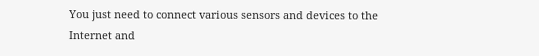You just need to connect various sensors and devices to the Internet and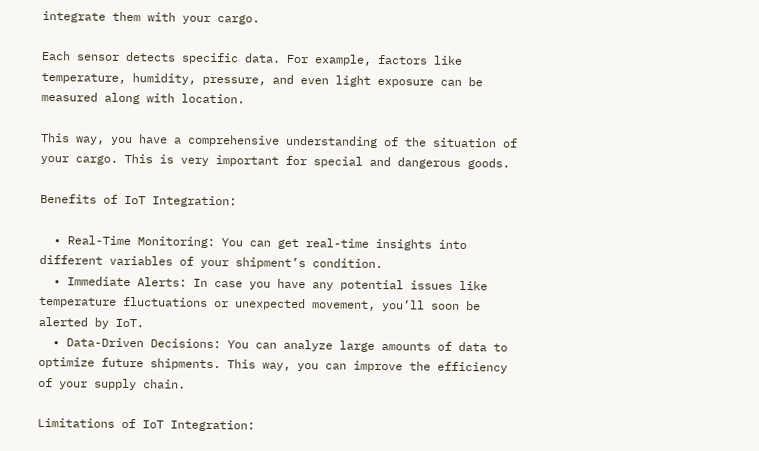integrate them with your cargo.

Each sensor detects specific data. For example, factors like temperature, humidity, pressure, and even light exposure can be measured along with location.

This way, you have a comprehensive understanding of the situation of your cargo. This is very important for special and dangerous goods.

Benefits of IoT Integration:

  • Real-Time Monitoring: You can get real-time insights into different variables of your shipment’s condition.
  • Immediate Alerts: In case you have any potential issues like temperature fluctuations or unexpected movement, you’ll soon be alerted by IoT.
  • Data-Driven Decisions: You can analyze large amounts of data to optimize future shipments. This way, you can improve the efficiency of your supply chain.

Limitations of IoT Integration: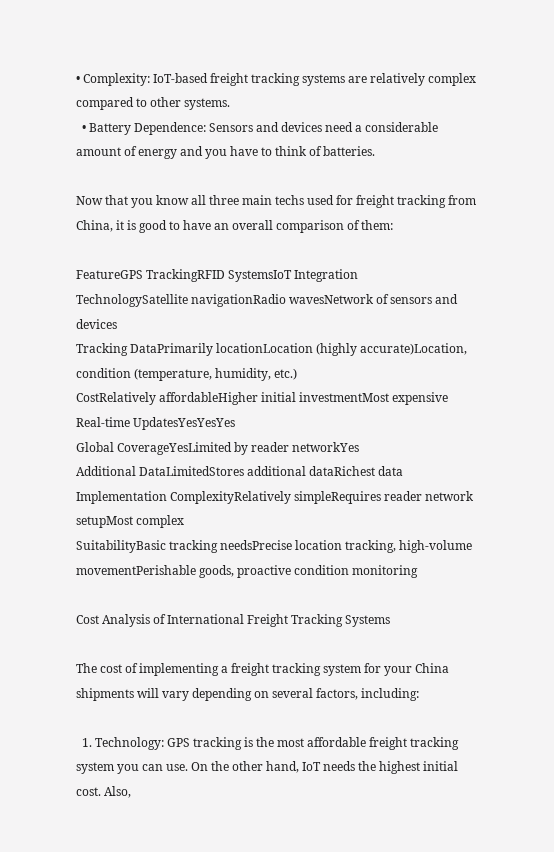• Complexity: IoT-based freight tracking systems are relatively complex compared to other systems.
  • Battery Dependence: Sensors and devices need a considerable amount of energy and you have to think of batteries.

Now that you know all three main techs used for freight tracking from China, it is good to have an overall comparison of them:

FeatureGPS TrackingRFID SystemsIoT Integration
TechnologySatellite navigationRadio wavesNetwork of sensors and devices
Tracking DataPrimarily locationLocation (highly accurate)Location, condition (temperature, humidity, etc.)
CostRelatively affordableHigher initial investmentMost expensive
Real-time UpdatesYesYesYes
Global CoverageYesLimited by reader networkYes
Additional DataLimitedStores additional dataRichest data
Implementation ComplexityRelatively simpleRequires reader network setupMost complex
SuitabilityBasic tracking needsPrecise location tracking, high-volume movementPerishable goods, proactive condition monitoring

Cost Analysis of International Freight Tracking Systems

The cost of implementing a freight tracking system for your China shipments will vary depending on several factors, including:

  1. Technology: GPS tracking is the most affordable freight tracking system you can use. On the other hand, IoT needs the highest initial cost. Also,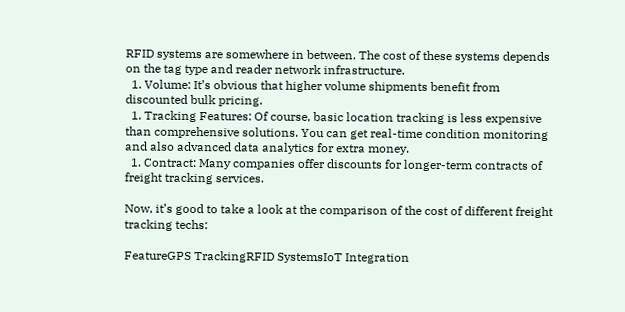RFID systems are somewhere in between. The cost of these systems depends on the tag type and reader network infrastructure.
  1. Volume: It’s obvious that higher volume shipments benefit from discounted bulk pricing.
  1. Tracking Features: Of course, basic location tracking is less expensive than comprehensive solutions. You can get real-time condition monitoring and also advanced data analytics for extra money.
  1. Contract: Many companies offer discounts for longer-term contracts of freight tracking services.

Now, it’s good to take a look at the comparison of the cost of different freight tracking techs:

FeatureGPS TrackingRFID SystemsIoT Integration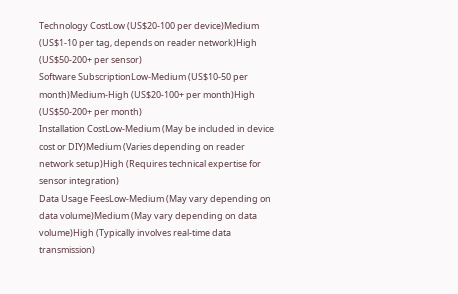Technology CostLow (US$20-100 per device)Medium (US$1-10 per tag, depends on reader network)High (US$50-200+ per sensor)
Software SubscriptionLow-Medium (US$10-50 per month)Medium-High (US$20-100+ per month)High (US$50-200+ per month)
Installation CostLow-Medium (May be included in device cost or DIY)Medium (Varies depending on reader network setup)High (Requires technical expertise for sensor integration)
Data Usage FeesLow-Medium (May vary depending on data volume)Medium (May vary depending on data volume)High (Typically involves real-time data transmission)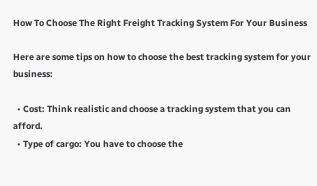How To Choose The Right Freight Tracking System For Your Business

Here are some tips on how to choose the best tracking system for your business:

  • Cost: Think realistic and choose a tracking system that you can afford.
  • Type of cargo: You have to choose the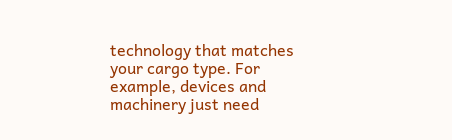technology that matches your cargo type. For example, devices and machinery just need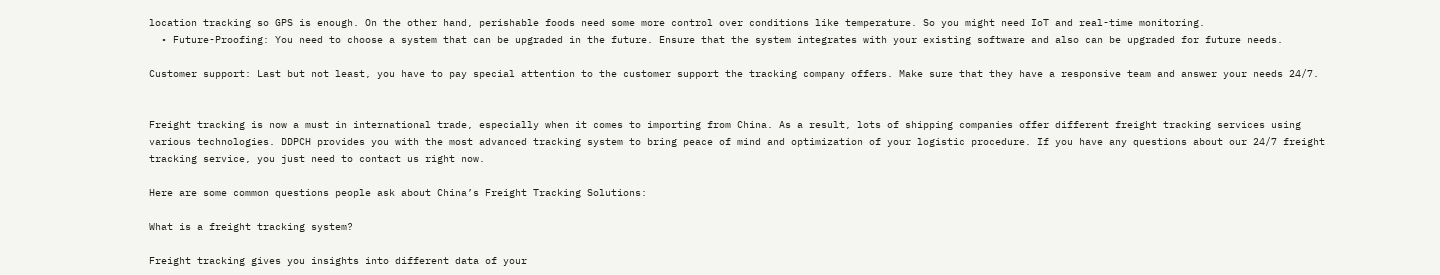location tracking so GPS is enough. On the other hand, perishable foods need some more control over conditions like temperature. So you might need IoT and real-time monitoring.
  • Future-Proofing: You need to choose a system that can be upgraded in the future. Ensure that the system integrates with your existing software and also can be upgraded for future needs.

Customer support: Last but not least, you have to pay special attention to the customer support the tracking company offers. Make sure that they have a responsive team and answer your needs 24/7.


Freight tracking is now a must in international trade, especially when it comes to importing from China. As a result, lots of shipping companies offer different freight tracking services using various technologies. DDPCH provides you with the most advanced tracking system to bring peace of mind and optimization of your logistic procedure. If you have any questions about our 24/7 freight tracking service, you just need to contact us right now.

Here are some common questions people ask about China’s Freight Tracking Solutions:

What is a freight tracking system?

Freight tracking gives you insights into different data of your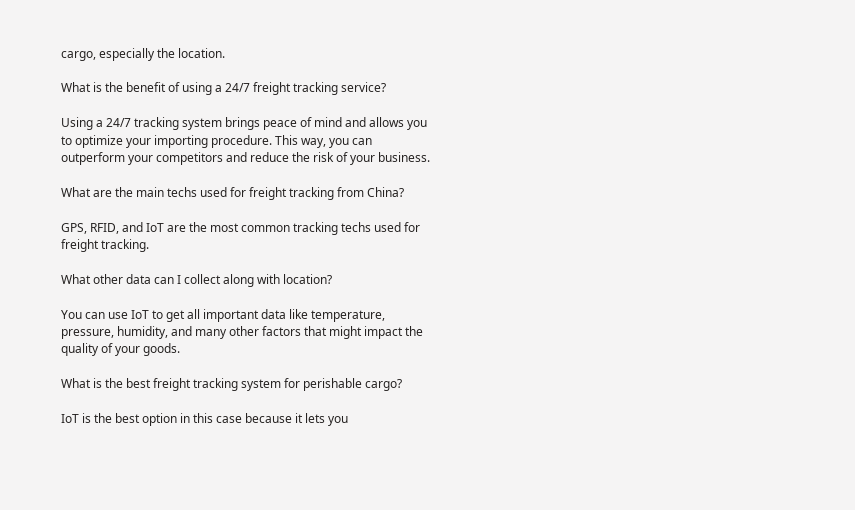cargo, especially the location.

What is the benefit of using a 24/7 freight tracking service?

Using a 24/7 tracking system brings peace of mind and allows you to optimize your importing procedure. This way, you can outperform your competitors and reduce the risk of your business.

What are the main techs used for freight tracking from China?

GPS, RFID, and IoT are the most common tracking techs used for freight tracking.

What other data can I collect along with location?

You can use IoT to get all important data like temperature, pressure, humidity, and many other factors that might impact the quality of your goods.

What is the best freight tracking system for perishable cargo?

IoT is the best option in this case because it lets you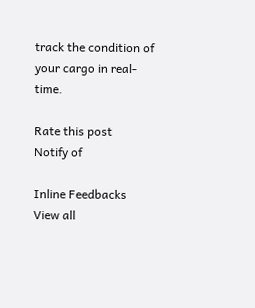track the condition of your cargo in real-time.

Rate this post
Notify of

Inline Feedbacks
View all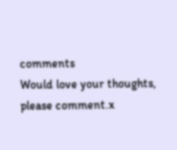comments
Would love your thoughts, please comment.x